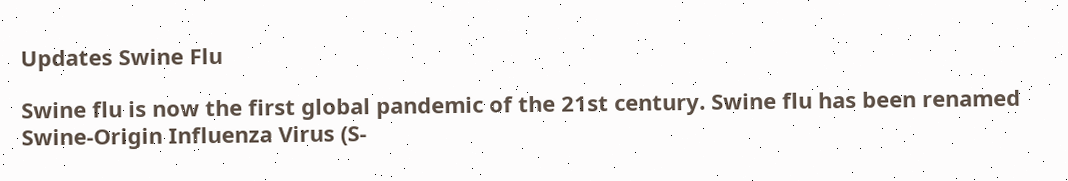Updates Swine Flu

Swine flu is now the first global pandemic of the 21st century. Swine flu has been renamed Swine-Origin Influenza Virus (S-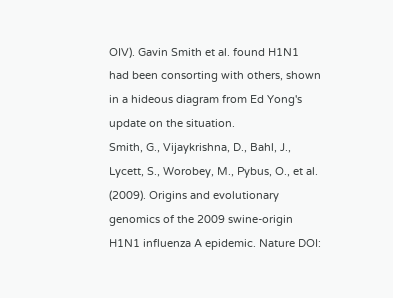OIV). Gavin Smith et al. found H1N1 had been consorting with others, shown in a hideous diagram from Ed Yong's update on the situation.
Smith, G., Vijaykrishna, D., Bahl, J., Lycett, S., Worobey, M., Pybus, O., et al. (2009). Origins and evolutionary genomics of the 2009 swine-origin H1N1 influenza A epidemic. Nature DOI: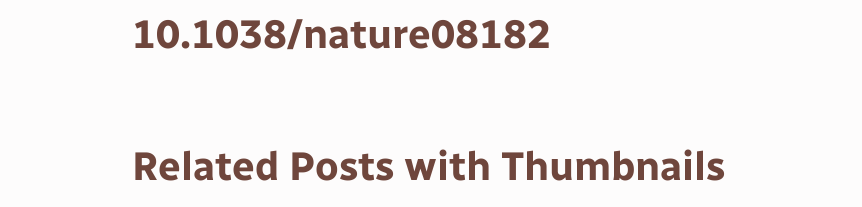10.1038/nature08182


Related Posts with Thumbnails